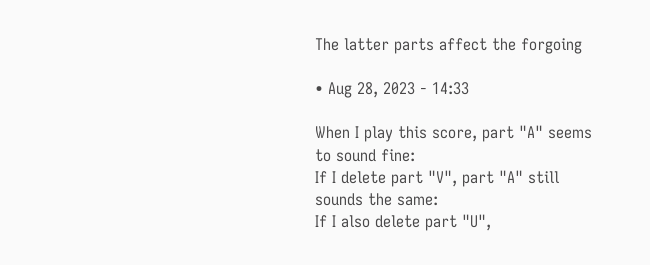The latter parts affect the forgoing

• Aug 28, 2023 - 14:33

When I play this score, part "A" seems to sound fine:
If I delete part "V", part "A" still sounds the same:
If I also delete part "U",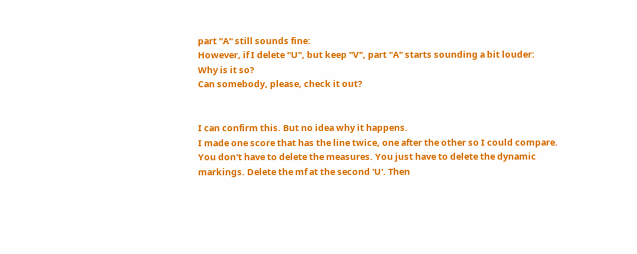part "A" still sounds fine:
However, if I delete "U", but keep "V", part "A" starts sounding a bit louder:
Why is it so?
Can somebody, please, check it out?


I can confirm this. But no idea why it happens.
I made one score that has the line twice, one after the other so I could compare. You don't have to delete the measures. You just have to delete the dynamic markings. Delete the mf at the second 'U'. Then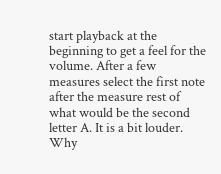start playback at the beginning to get a feel for the volume. After a few measures select the first note after the measure rest of what would be the second letter A. It is a bit louder.
Why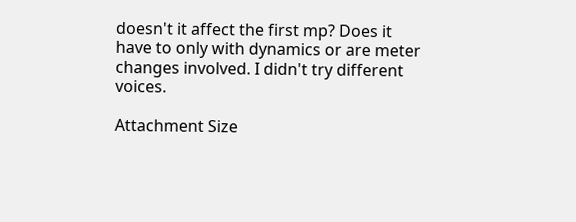doesn't it affect the first mp? Does it have to only with dynamics or are meter changes involved. I didn't try different voices.

Attachment Size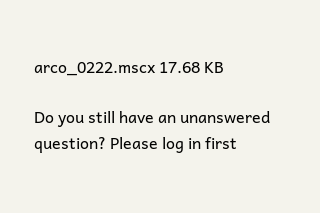arco_0222.mscx 17.68 KB

Do you still have an unanswered question? Please log in first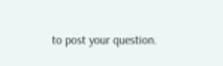to post your question.